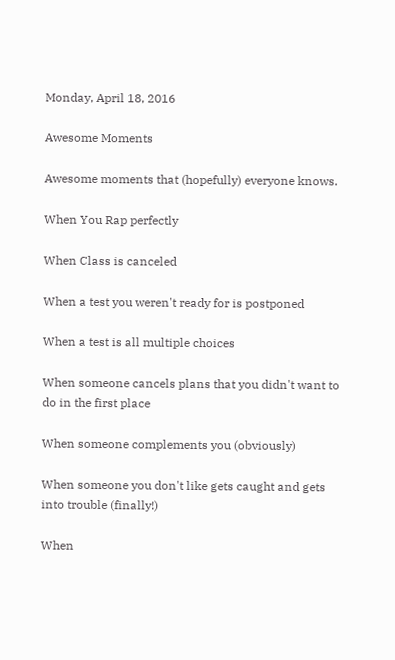Monday, April 18, 2016

Awesome Moments

Awesome moments that (hopefully) everyone knows.

When You Rap perfectly

When Class is canceled

When a test you weren't ready for is postponed

When a test is all multiple choices

When someone cancels plans that you didn't want to do in the first place

When someone complements you (obviously)

When someone you don't like gets caught and gets into trouble (finally!)

When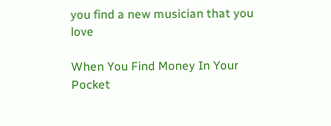you find a new musician that you love

When You Find Money In Your Pocket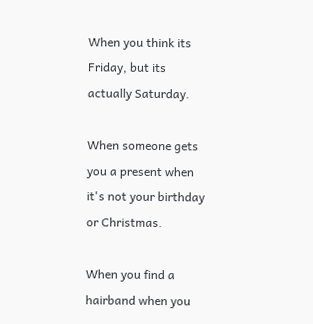When you think its Friday, but its actually Saturday.

When someone gets you a present when it's not your birthday or Christmas.

When you find a hairband when you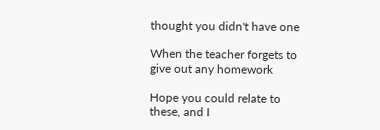thought you didn't have one

When the teacher forgets to give out any homework

Hope you could relate to these, and I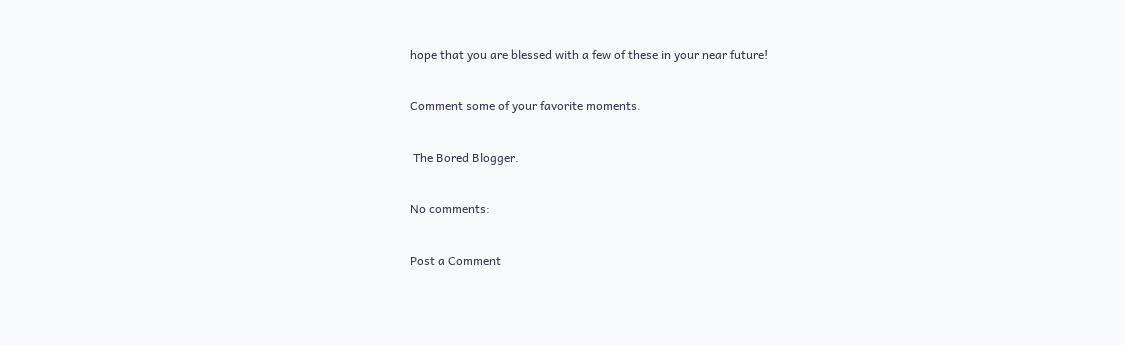hope that you are blessed with a few of these in your near future!

Comment some of your favorite moments.

 The Bored Blogger.

No comments:

Post a Comment